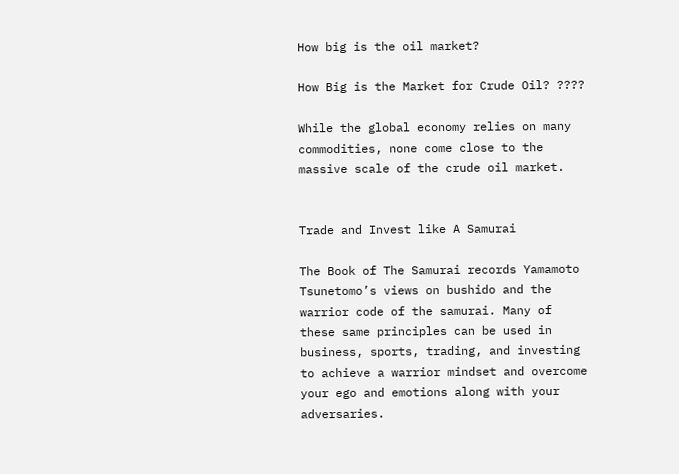How big is the oil market?

How Big is the Market for Crude Oil? ????

While the global economy relies on many commodities, none come close to the massive scale of the crude oil market.


Trade and Invest like A Samurai

The Book of The Samurai records Yamamoto Tsunetomo’s views on bushido and the warrior code of the samurai. Many of these same principles can be used in business, sports, trading, and investing to achieve a warrior mindset and overcome your ego and emotions along with your adversaries.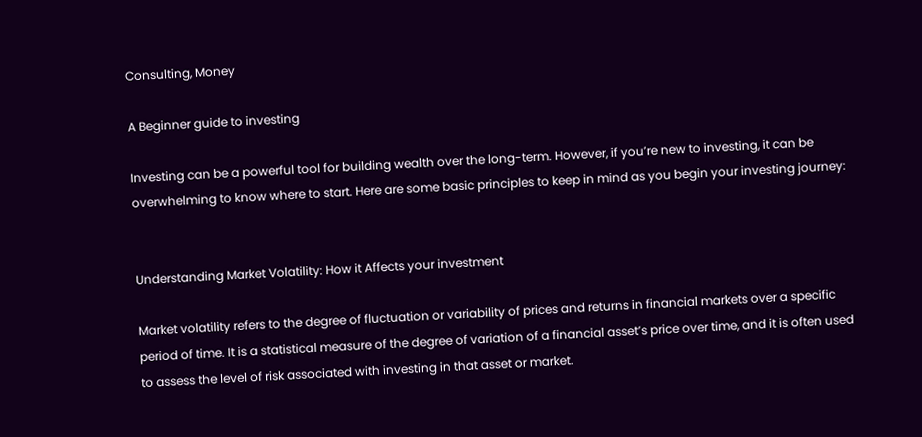Consulting, Money

A Beginner guide to investing

Investing can be a powerful tool for building wealth over the long-term. However, if you’re new to investing, it can be overwhelming to know where to start. Here are some basic principles to keep in mind as you begin your investing journey:


Understanding Market Volatility: How it Affects your investment

Market volatility refers to the degree of fluctuation or variability of prices and returns in financial markets over a specific period of time. It is a statistical measure of the degree of variation of a financial asset’s price over time, and it is often used to assess the level of risk associated with investing in that asset or market.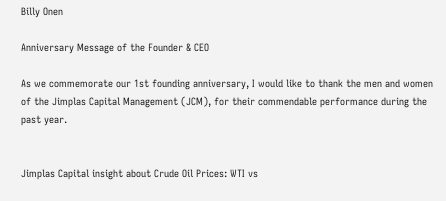Billy Onen

Anniversary Message of the Founder & CEO

As we commemorate our 1st founding anniversary, I would like to thank the men and women of the Jimplas Capital Management (JCM), for their commendable performance during the past year.


Jimplas Capital insight about Crude Oil Prices: WTI vs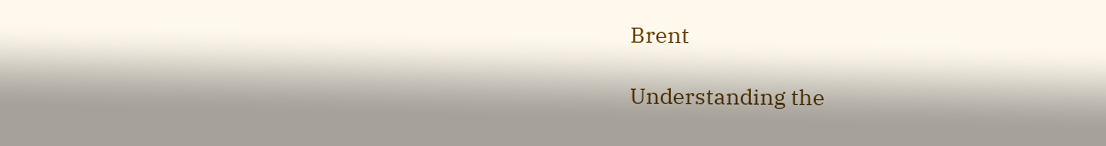Brent

Understanding the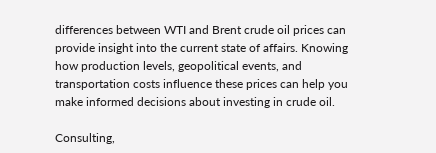differences between WTI and Brent crude oil prices can provide insight into the current state of affairs. Knowing how production levels, geopolitical events, and transportation costs influence these prices can help you make informed decisions about investing in crude oil.

Consulting,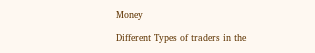Money

Different Types of traders in the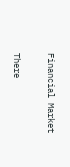Financial Market

There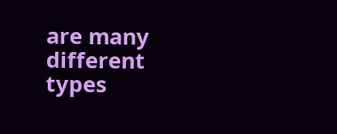are many different types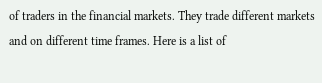of traders in the financial markets. They trade different markets and on different time frames. Here is a list of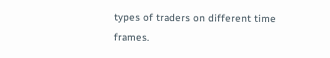types of traders on different time frames.